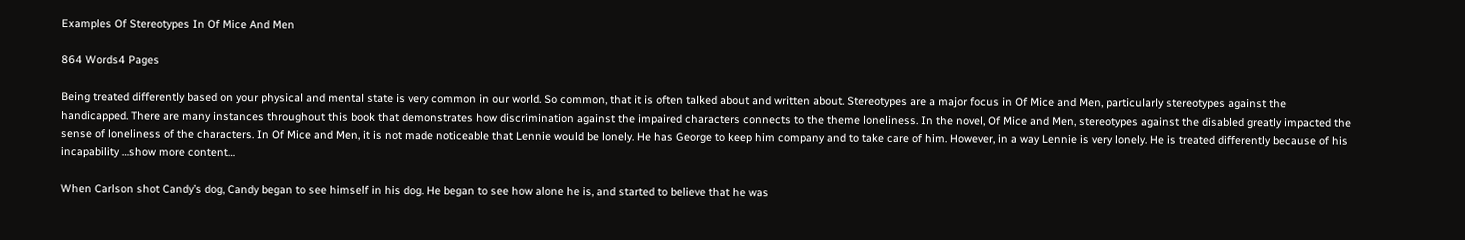Examples Of Stereotypes In Of Mice And Men

864 Words4 Pages

Being treated differently based on your physical and mental state is very common in our world. So common, that it is often talked about and written about. Stereotypes are a major focus in Of Mice and Men, particularly stereotypes against the handicapped. There are many instances throughout this book that demonstrates how discrimination against the impaired characters connects to the theme loneliness. In the novel, Of Mice and Men, stereotypes against the disabled greatly impacted the sense of loneliness of the characters. In Of Mice and Men, it is not made noticeable that Lennie would be lonely. He has George to keep him company and to take care of him. However, in a way Lennie is very lonely. He is treated differently because of his incapability …show more content…

When Carlson shot Candy’s dog, Candy began to see himself in his dog. He began to see how alone he is, and started to believe that he was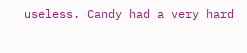useless. Candy had a very hard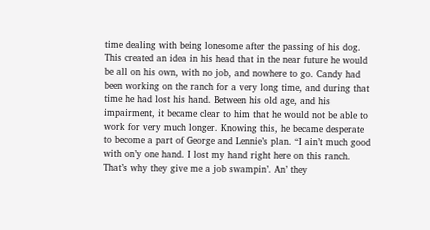time dealing with being lonesome after the passing of his dog. This created an idea in his head that in the near future he would be all on his own, with no job, and nowhere to go. Candy had been working on the ranch for a very long time, and during that time he had lost his hand. Between his old age, and his impairment, it became clear to him that he would not be able to work for very much longer. Knowing this, he became desperate to become a part of George and Lennie’s plan. “I ain’t much good with on’y one hand. I lost my hand right here on this ranch. That’s why they give me a job swampin’. An’ they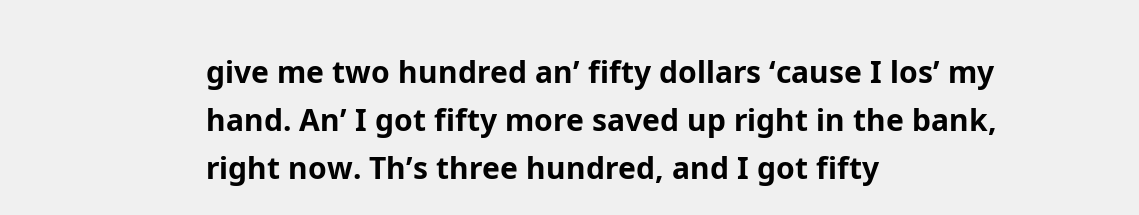give me two hundred an’ fifty dollars ‘cause I los’ my hand. An’ I got fifty more saved up right in the bank, right now. Th’s three hundred, and I got fifty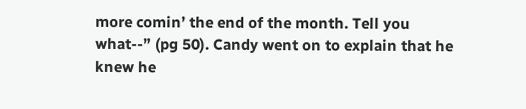more comin’ the end of the month. Tell you what--” (pg 50). Candy went on to explain that he knew he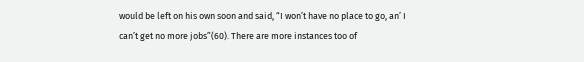would be left on his own soon and said, “I won’t have no place to go, an’ I can’t get no more jobs”(60). There are more instances too of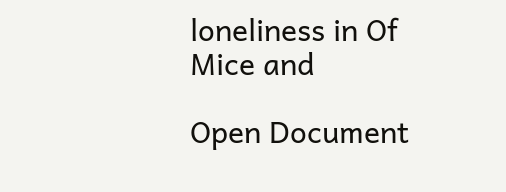loneliness in Of Mice and

Open Document